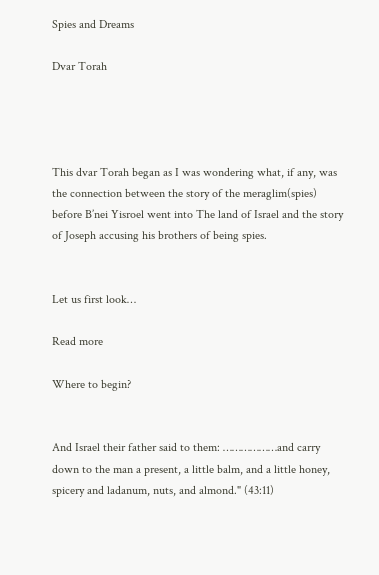Spies and Dreams

Dvar Torah




This dvar Torah began as I was wondering what, if any, was the connection between the story of the meraglim(spies) before B’nei Yisroel went into The land of Israel and the story of Joseph accusing his brothers of being spies.


Let us first look…

Read more

Where to begin?


And Israel their father said to them: ………………and carry down to the man a present, a little balm, and a little honey, spicery and ladanum, nuts, and almond." (43:11)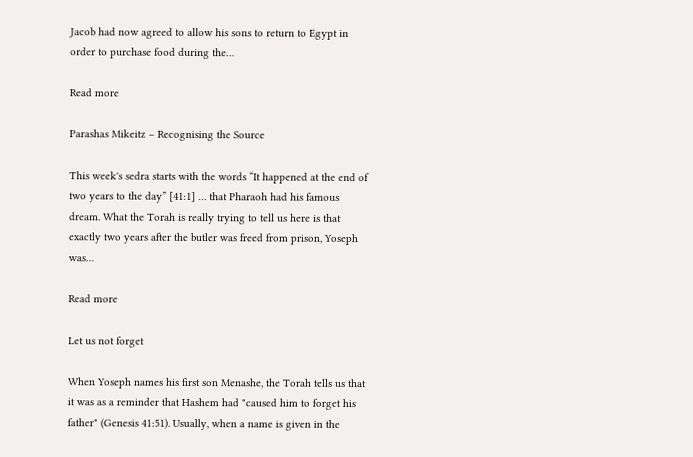Jacob had now agreed to allow his sons to return to Egypt in order to purchase food during the…

Read more

Parashas Mikeitz – Recognising the Source

This week's sedra starts with the words “It happened at the end of two years to the day” [41:1] … that Pharaoh had his famous dream. What the Torah is really trying to tell us here is that exactly two years after the butler was freed from prison, Yoseph was…

Read more

Let us not forget

When Yoseph names his first son Menashe, the Torah tells us that it was as a reminder that Hashem had "caused him to forget his father" (Genesis 41:51). Usually, when a name is given in the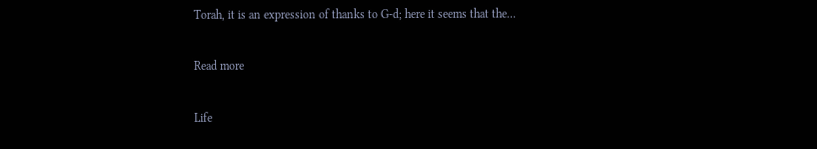Torah, it is an expression of thanks to G-d; here it seems that the…

Read more

Life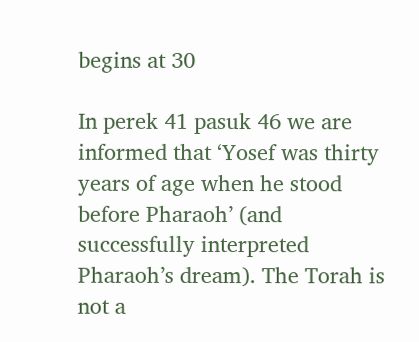begins at 30

In perek 41 pasuk 46 we are informed that ‘Yosef was thirty years of age when he stood before Pharaoh’ (and successfully interpreted Pharaoh’s dream). The Torah is not a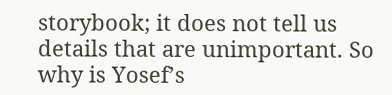storybook; it does not tell us details that are unimportant. So why is Yosef’s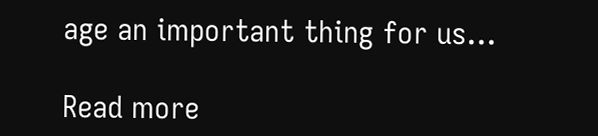age an important thing for us…

Read more